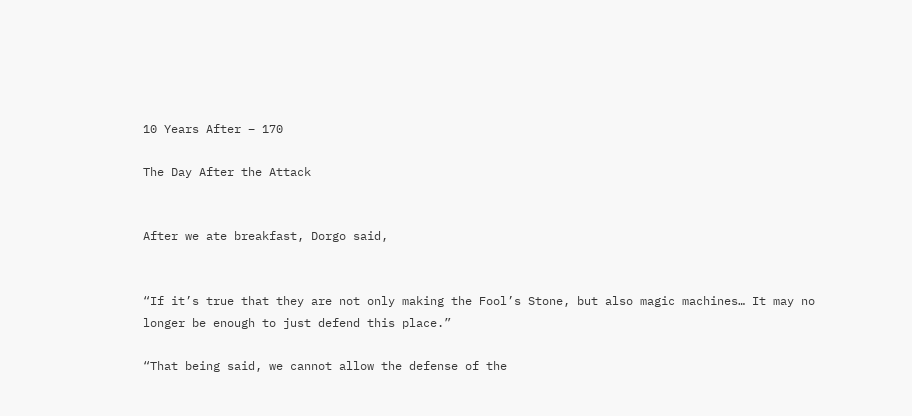10 Years After – 170

The Day After the Attack


After we ate breakfast, Dorgo said,


“If it’s true that they are not only making the Fool’s Stone, but also magic machines… It may no longer be enough to just defend this place.”

“That being said, we cannot allow the defense of the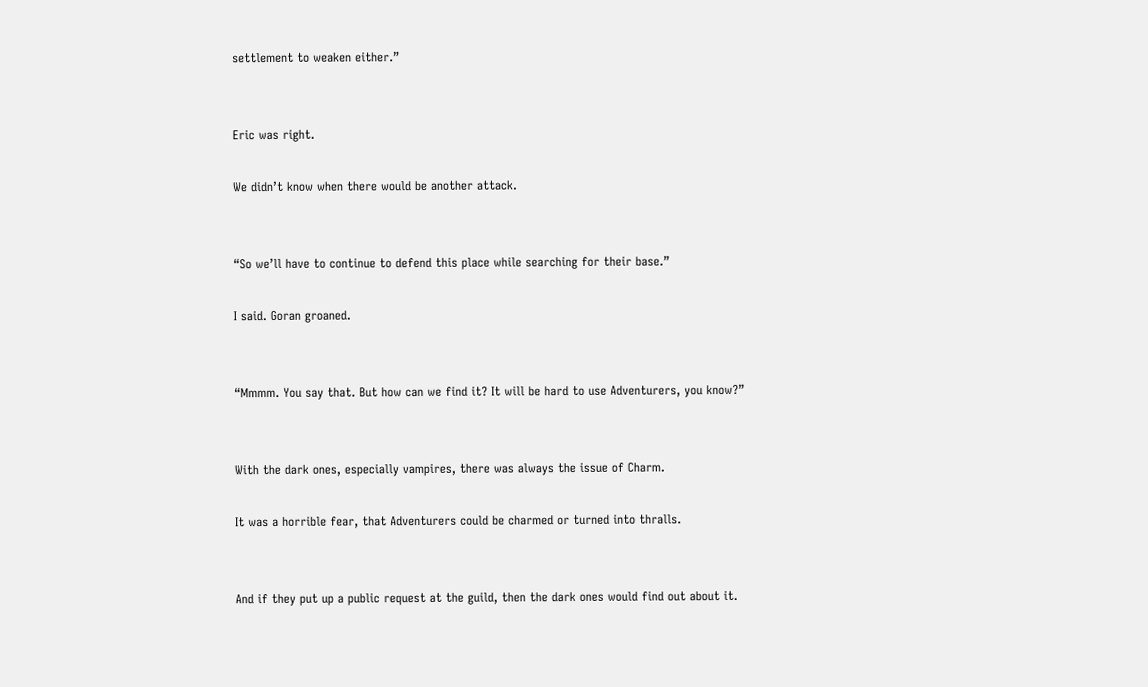settlement to weaken either.”


Eric was right.

We didn’t know when there would be another attack.


“So we’ll have to continue to defend this place while searching for their base.”

I said. Goran groaned.


“Mmmm. You say that. But how can we find it? It will be hard to use Adventurers, you know?”


With the dark ones, especially vampires, there was always the issue of Charm.

It was a horrible fear, that Adventurers could be charmed or turned into thralls.


And if they put up a public request at the guild, then the dark ones would find out about it.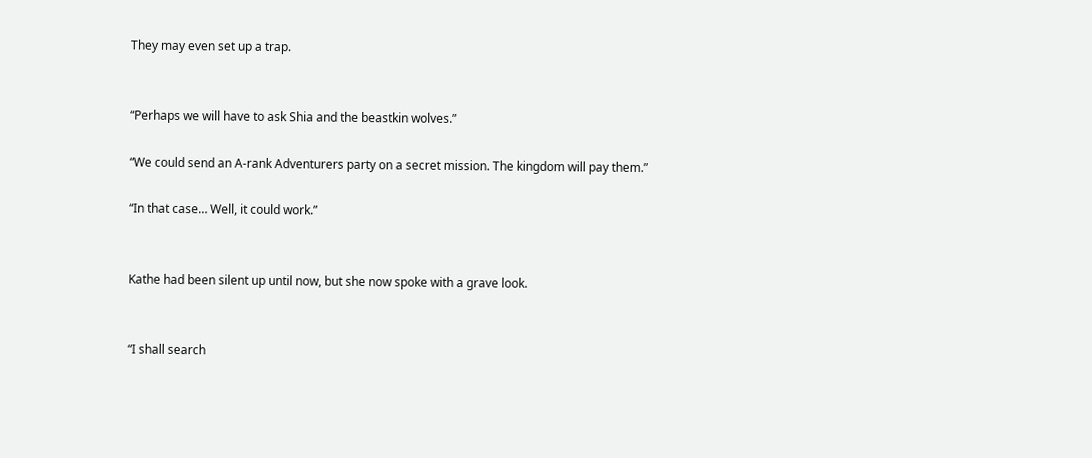They may even set up a trap.


“Perhaps we will have to ask Shia and the beastkin wolves.”

“We could send an A-rank Adventurers party on a secret mission. The kingdom will pay them.”

“In that case… Well, it could work.”


Kathe had been silent up until now, but she now spoke with a grave look.


“I shall search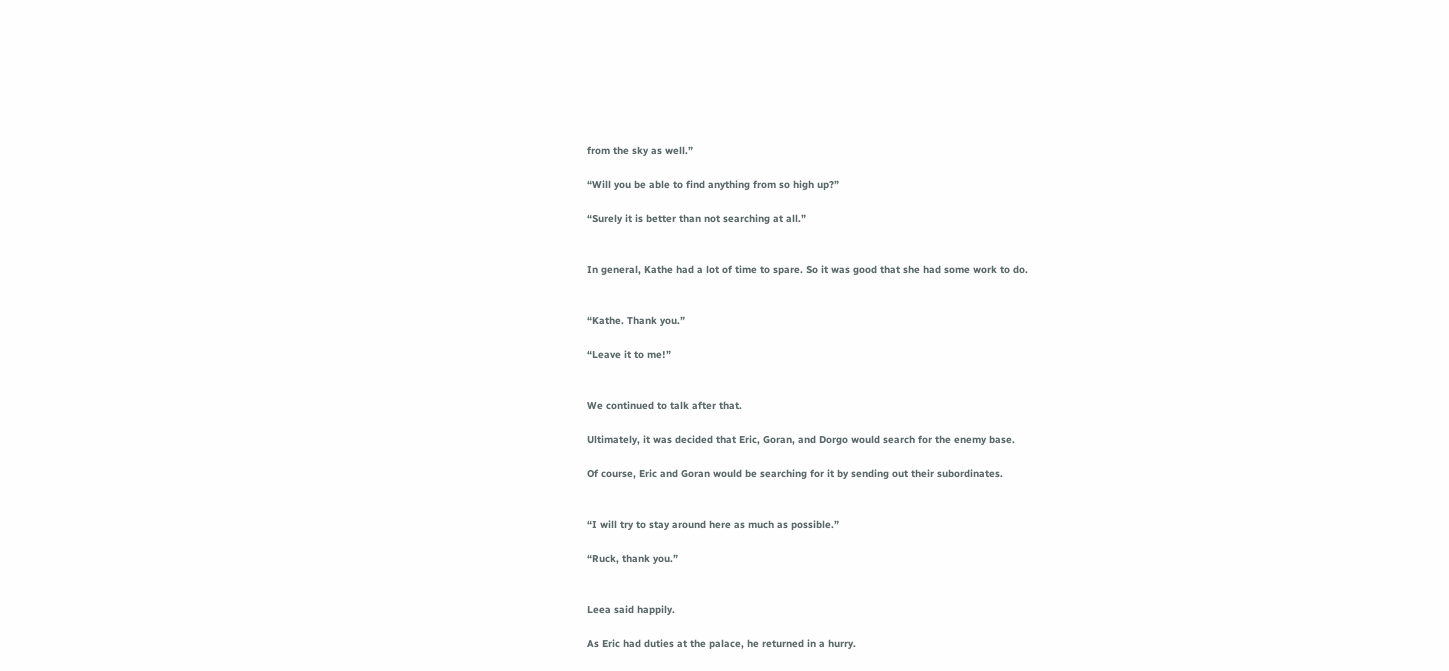from the sky as well.”

“Will you be able to find anything from so high up?”

“Surely it is better than not searching at all.”


In general, Kathe had a lot of time to spare. So it was good that she had some work to do.


“Kathe. Thank you.”

“Leave it to me!”


We continued to talk after that.

Ultimately, it was decided that Eric, Goran, and Dorgo would search for the enemy base.

Of course, Eric and Goran would be searching for it by sending out their subordinates.


“I will try to stay around here as much as possible.”

“Ruck, thank you.”


Leea said happily.

As Eric had duties at the palace, he returned in a hurry.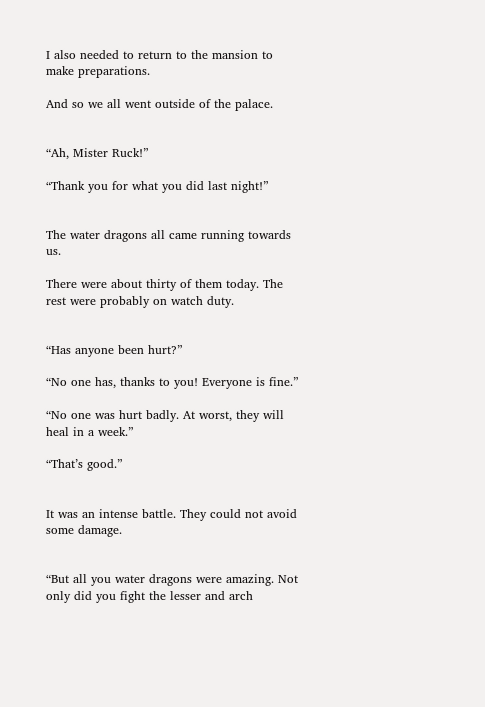I also needed to return to the mansion to make preparations.

And so we all went outside of the palace.


“Ah, Mister Ruck!”

“Thank you for what you did last night!”


The water dragons all came running towards us.

There were about thirty of them today. The rest were probably on watch duty.


“Has anyone been hurt?”

“No one has, thanks to you! Everyone is fine.”

“No one was hurt badly. At worst, they will heal in a week.”

“That’s good.”


It was an intense battle. They could not avoid some damage.


“But all you water dragons were amazing. Not only did you fight the lesser and arch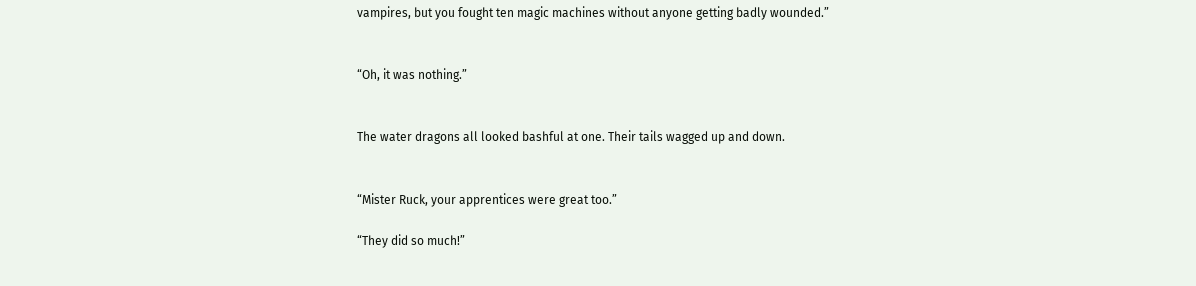vampires, but you fought ten magic machines without anyone getting badly wounded.”


“Oh, it was nothing.”


The water dragons all looked bashful at one. Their tails wagged up and down.


“Mister Ruck, your apprentices were great too.”

“They did so much!”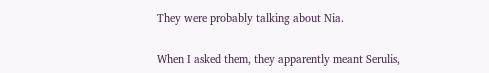They were probably talking about Nia.

When I asked them, they apparently meant Serulis,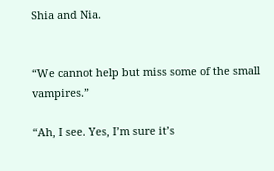Shia and Nia.


“We cannot help but miss some of the small vampires.”

“Ah, I see. Yes, I’m sure it’s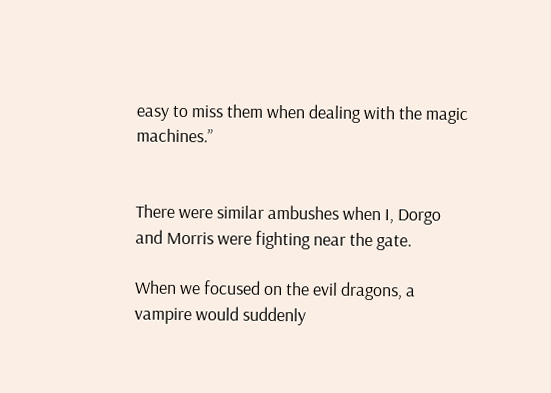easy to miss them when dealing with the magic machines.”


There were similar ambushes when I, Dorgo and Morris were fighting near the gate.

When we focused on the evil dragons, a vampire would suddenly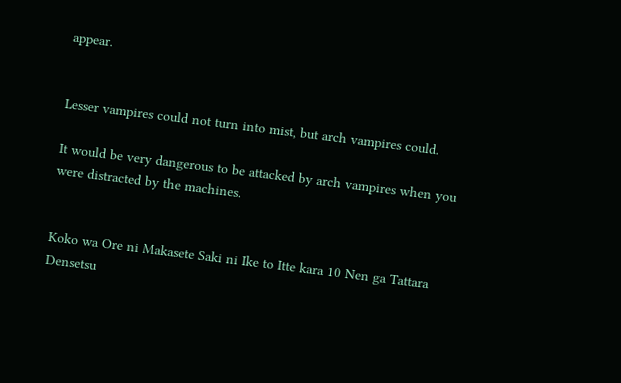appear.


Lesser vampires could not turn into mist, but arch vampires could.

It would be very dangerous to be attacked by arch vampires when you were distracted by the machines.


Koko wa Ore ni Makasete Saki ni Ike to Itte kara 10 Nen ga Tattara Densetsu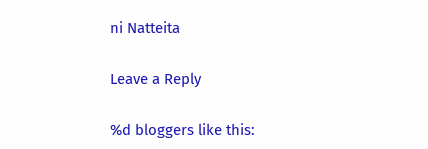ni Natteita

Leave a Reply

%d bloggers like this: